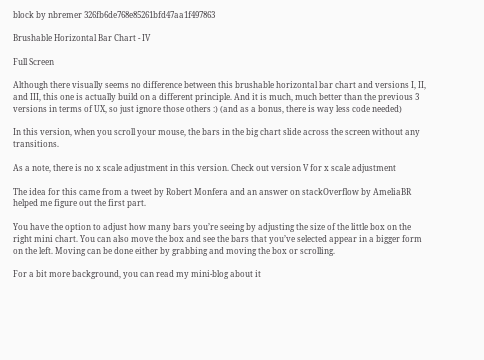block by nbremer 326fb6de768e85261bfd47aa1f497863

Brushable Horizontal Bar Chart - IV

Full Screen

Although there visually seems no difference between this brushable horizontal bar chart and versions I, II, and III, this one is actually build on a different principle. And it is much, much better than the previous 3 versions in terms of UX, so just ignore those others :) (and as a bonus, there is way less code needed)

In this version, when you scroll your mouse, the bars in the big chart slide across the screen without any transitions.

As a note, there is no x scale adjustment in this version. Check out version V for x scale adjustment

The idea for this came from a tweet by Robert Monfera and an answer on stackOverflow by AmeliaBR helped me figure out the first part.

You have the option to adjust how many bars you’re seeing by adjusting the size of the little box on the right mini chart. You can also move the box and see the bars that you’ve selected appear in a bigger form on the left. Moving can be done either by grabbing and moving the box or scrolling.

For a bit more background, you can read my mini-blog about it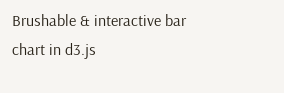Brushable & interactive bar chart in d3.js